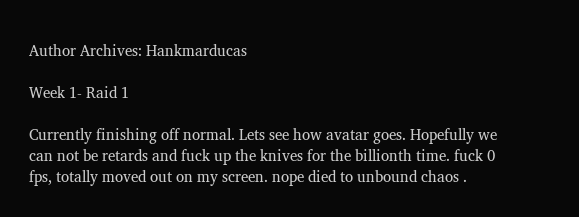Author Archives: Hankmarducas

Week 1- Raid 1

Currently finishing off normal. Lets see how avatar goes. Hopefully we can not be retards and fuck up the knives for the billionth time. fuck 0 fps, totally moved out on my screen. nope died to unbound chaos .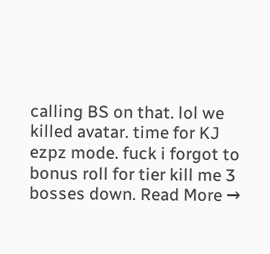calling BS on that. lol we killed avatar. time for KJ ezpz mode. fuck i forgot to bonus roll for tier kill me 3 bosses down. Read More →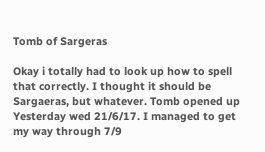Tomb of Sargeras

Okay i totally had to look up how to spell that correctly. I thought it should be Sargaeras, but whatever. Tomb opened up Yesterday wed 21/6/17. I managed to get my way through 7/9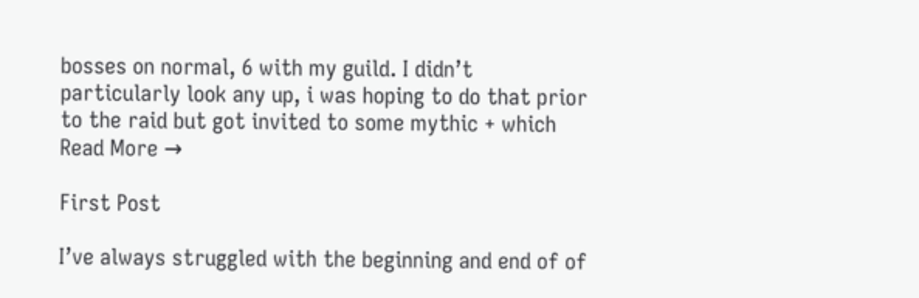bosses on normal, 6 with my guild. I didn’t particularly look any up, i was hoping to do that prior to the raid but got invited to some mythic + which Read More →

First Post

I’ve always struggled with the beginning and end of of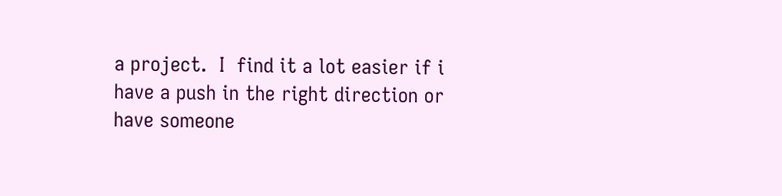a project.  I  find it a lot easier if i have a push in the right direction or have someone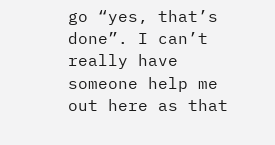go “yes, that’s done”. I can’t really have someone help me out here as that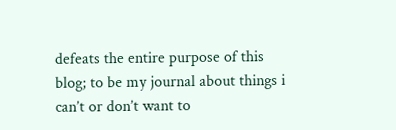defeats the entire purpose of this blog; to be my journal about things i can’t or don’t want to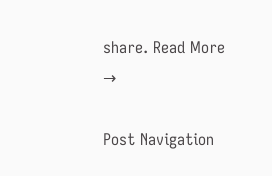share. Read More →

Post Navigation